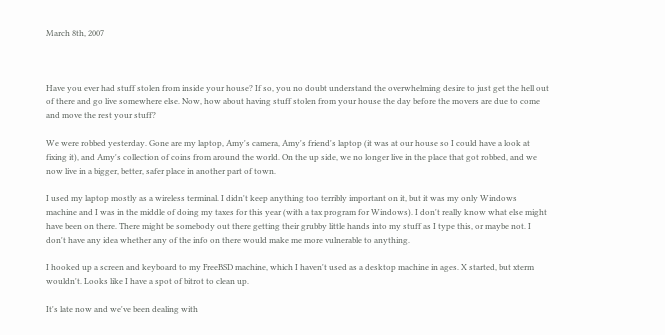March 8th, 2007



Have you ever had stuff stolen from inside your house? If so, you no doubt understand the overwhelming desire to just get the hell out of there and go live somewhere else. Now, how about having stuff stolen from your house the day before the movers are due to come and move the rest your stuff?

We were robbed yesterday. Gone are my laptop, Amy's camera, Amy's friend's laptop (it was at our house so I could have a look at fixing it), and Amy's collection of coins from around the world. On the up side, we no longer live in the place that got robbed, and we now live in a bigger, better, safer place in another part of town.

I used my laptop mostly as a wireless terminal. I didn't keep anything too terribly important on it, but it was my only Windows machine and I was in the middle of doing my taxes for this year (with a tax program for Windows). I don't really know what else might have been on there. There might be somebody out there getting their grubby little hands into my stuff as I type this, or maybe not. I don't have any idea whether any of the info on there would make me more vulnerable to anything.

I hooked up a screen and keyboard to my FreeBSD machine, which I haven't used as a desktop machine in ages. X started, but xterm wouldn't. Looks like I have a spot of bitrot to clean up.

It's late now and we've been dealing with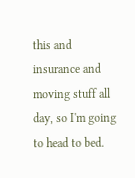this and insurance and moving stuff all day, so I'm going to head to bed.